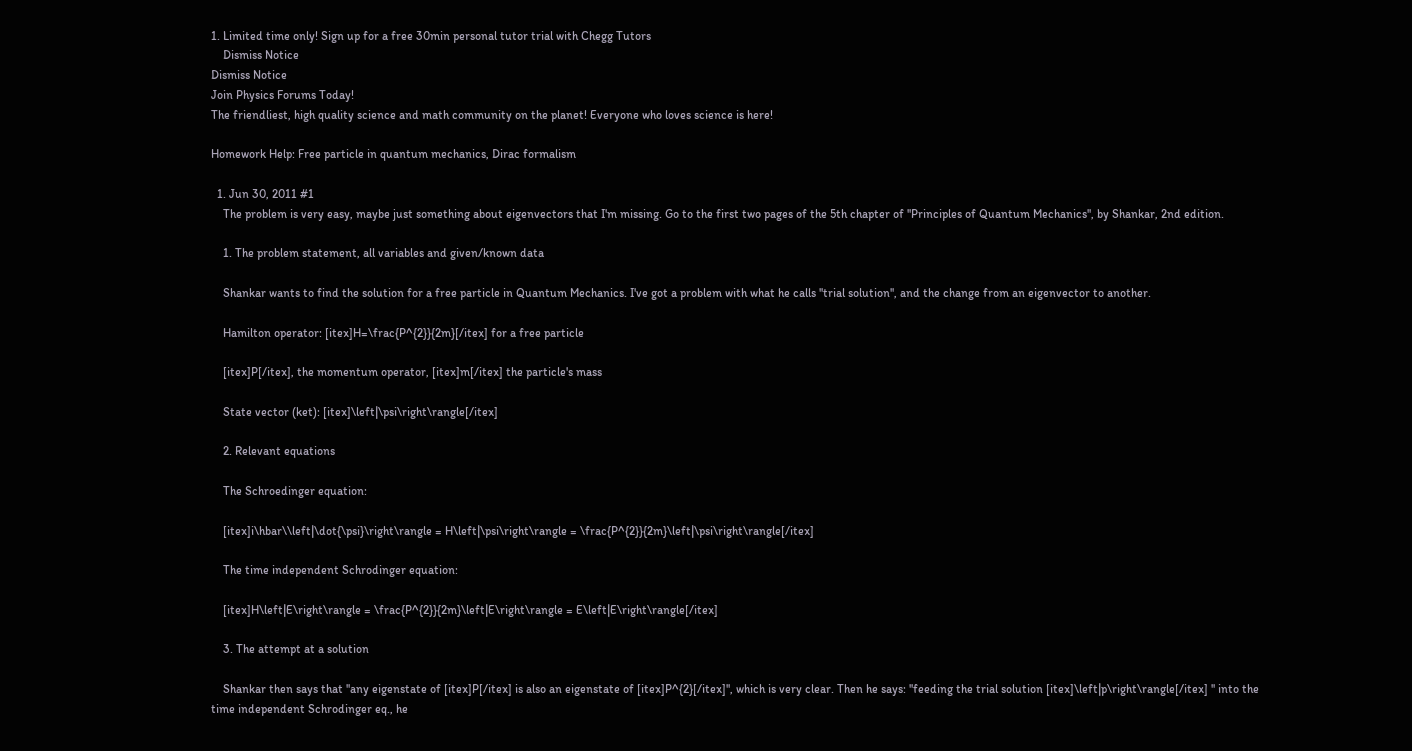1. Limited time only! Sign up for a free 30min personal tutor trial with Chegg Tutors
    Dismiss Notice
Dismiss Notice
Join Physics Forums Today!
The friendliest, high quality science and math community on the planet! Everyone who loves science is here!

Homework Help: Free particle in quantum mechanics, Dirac formalism

  1. Jun 30, 2011 #1
    The problem is very easy, maybe just something about eigenvectors that I'm missing. Go to the first two pages of the 5th chapter of ''Principles of Quantum Mechanics'', by Shankar, 2nd edition.

    1. The problem statement, all variables and given/known data

    Shankar wants to find the solution for a free particle in Quantum Mechanics. I've got a problem with what he calls ''trial solution'', and the change from an eigenvector to another.

    Hamilton operator: [itex]H=\frac{P^{2}}{2m}[/itex] for a free particle

    [itex]P[/itex], the momentum operator, [itex]m[/itex] the particle's mass

    State vector (ket): [itex]\left|\psi\right\rangle[/itex]

    2. Relevant equations

    The Schroedinger equation:

    [itex]i\hbar\\left|\dot{\psi}\right\rangle = H\left|\psi\right\rangle = \frac{P^{2}}{2m}\left|\psi\right\rangle[/itex]

    The time independent Schrodinger equation:

    [itex]H\left|E\right\rangle = \frac{P^{2}}{2m}\left|E\right\rangle = E\left|E\right\rangle[/itex]

    3. The attempt at a solution

    Shankar then says that ''any eigenstate of [itex]P[/itex] is also an eigenstate of [itex]P^{2}[/itex]'', which is very clear. Then he says: ''feeding the trial solution [itex]\left|p\right\rangle[/itex] '' into the time independent Schrodinger eq., he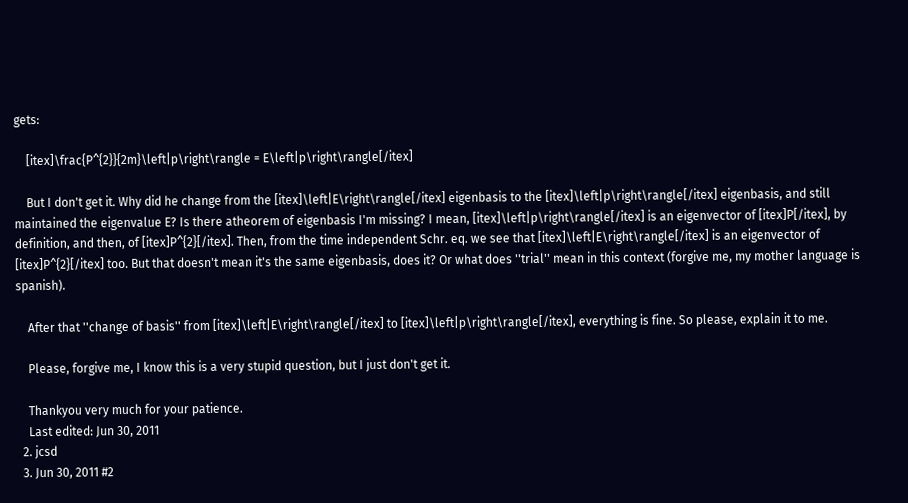gets:

    [itex]\frac{P^{2}}{2m}\left|p\right\rangle = E\left|p\right\rangle[/itex]

    But I don't get it. Why did he change from the [itex]\left|E\right\rangle[/itex] eigenbasis to the [itex]\left|p\right\rangle[/itex] eigenbasis, and still maintained the eigenvalue E? Is there atheorem of eigenbasis I'm missing? I mean, [itex]\left|p\right\rangle[/itex] is an eigenvector of [itex]P[/itex], by definition, and then, of [itex]P^{2}[/itex]. Then, from the time independent Schr. eq. we see that [itex]\left|E\right\rangle[/itex] is an eigenvector of [itex]P^{2}[/itex] too. But that doesn't mean it's the same eigenbasis, does it? Or what does ''trial'' mean in this context (forgive me, my mother language is spanish).

    After that ''change of basis'' from [itex]\left|E\right\rangle[/itex] to [itex]\left|p\right\rangle[/itex], everything is fine. So please, explain it to me.

    Please, forgive me, I know this is a very stupid question, but I just don't get it.

    Thankyou very much for your patience.
    Last edited: Jun 30, 2011
  2. jcsd
  3. Jun 30, 2011 #2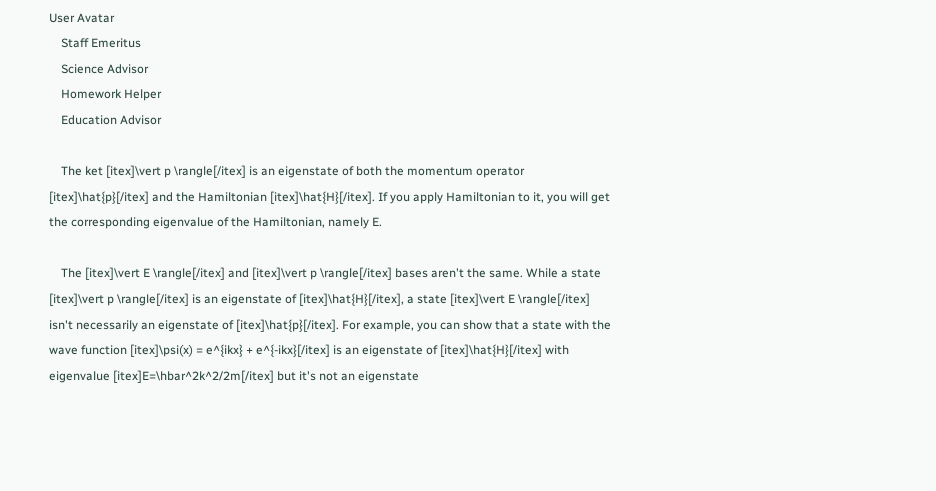User Avatar
    Staff Emeritus
    Science Advisor
    Homework Helper
    Education Advisor

    The ket [itex]\vert p \rangle[/itex] is an eigenstate of both the momentum operator [itex]\hat{p}[/itex] and the Hamiltonian [itex]\hat{H}[/itex]. If you apply Hamiltonian to it, you will get the corresponding eigenvalue of the Hamiltonian, namely E.

    The [itex]\vert E \rangle[/itex] and [itex]\vert p \rangle[/itex] bases aren't the same. While a state [itex]\vert p \rangle[/itex] is an eigenstate of [itex]\hat{H}[/itex], a state [itex]\vert E \rangle[/itex] isn't necessarily an eigenstate of [itex]\hat{p}[/itex]. For example, you can show that a state with the wave function [itex]\psi(x) = e^{ikx} + e^{-ikx}[/itex] is an eigenstate of [itex]\hat{H}[/itex] with eigenvalue [itex]E=\hbar^2k^2/2m[/itex] but it's not an eigenstate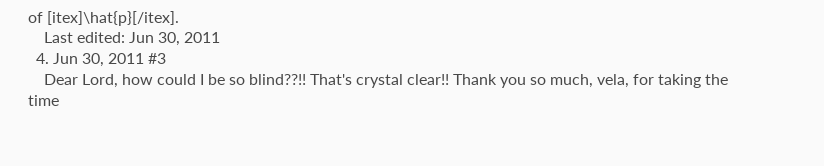of [itex]\hat{p}[/itex].
    Last edited: Jun 30, 2011
  4. Jun 30, 2011 #3
    Dear Lord, how could I be so blind??!! That's crystal clear!! Thank you so much, vela, for taking the time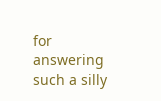for answering such a silly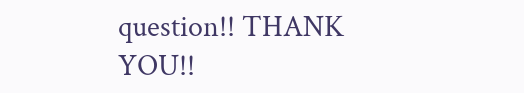question!! THANK YOU!!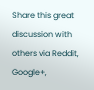Share this great discussion with others via Reddit, Google+,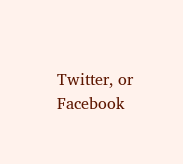Twitter, or Facebook